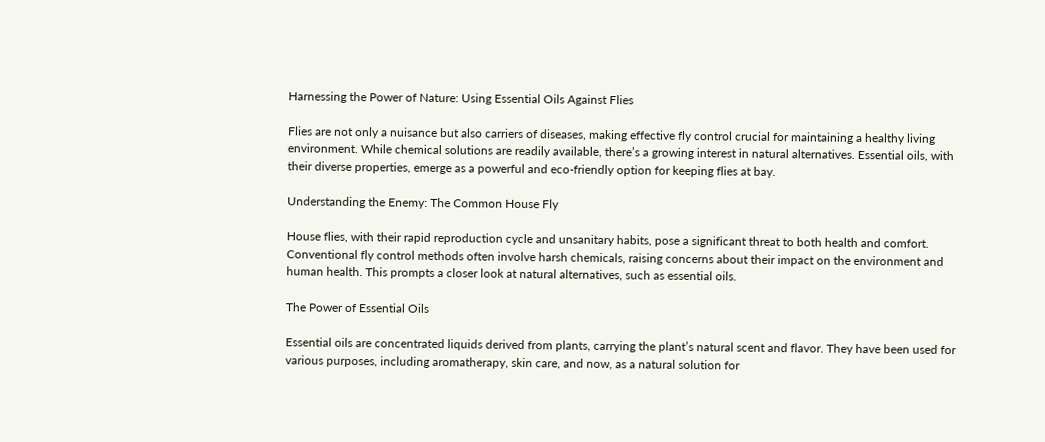Harnessing the Power of Nature: Using Essential Oils Against Flies

Flies are not only a nuisance but also carriers of diseases, making effective fly control crucial for maintaining a healthy living environment. While chemical solutions are readily available, there’s a growing interest in natural alternatives. Essential oils, with their diverse properties, emerge as a powerful and eco-friendly option for keeping flies at bay.

Understanding the Enemy: The Common House Fly

House flies, with their rapid reproduction cycle and unsanitary habits, pose a significant threat to both health and comfort. Conventional fly control methods often involve harsh chemicals, raising concerns about their impact on the environment and human health. This prompts a closer look at natural alternatives, such as essential oils.

The Power of Essential Oils

Essential oils are concentrated liquids derived from plants, carrying the plant’s natural scent and flavor. They have been used for various purposes, including aromatherapy, skin care, and now, as a natural solution for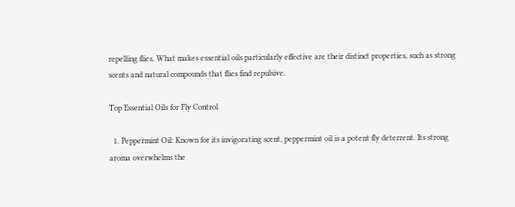repelling flies. What makes essential oils particularly effective are their distinct properties, such as strong scents and natural compounds that flies find repulsive.

Top Essential Oils for Fly Control

  1. Peppermint Oil: Known for its invigorating scent, peppermint oil is a potent fly deterrent. Its strong aroma overwhelms the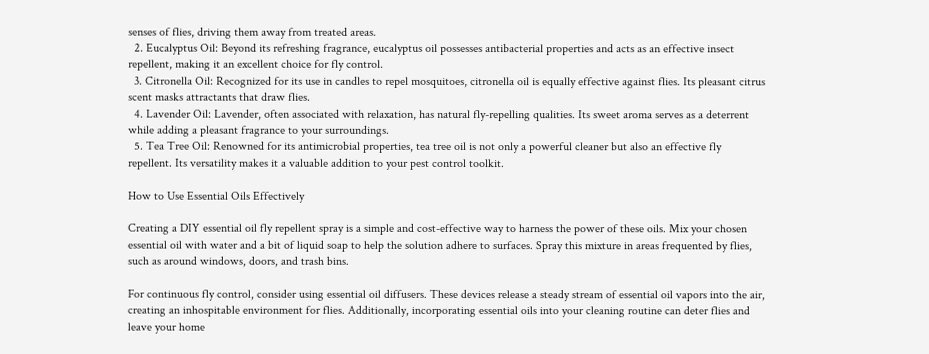senses of flies, driving them away from treated areas.
  2. Eucalyptus Oil: Beyond its refreshing fragrance, eucalyptus oil possesses antibacterial properties and acts as an effective insect repellent, making it an excellent choice for fly control.
  3. Citronella Oil: Recognized for its use in candles to repel mosquitoes, citronella oil is equally effective against flies. Its pleasant citrus scent masks attractants that draw flies.
  4. Lavender Oil: Lavender, often associated with relaxation, has natural fly-repelling qualities. Its sweet aroma serves as a deterrent while adding a pleasant fragrance to your surroundings.
  5. Tea Tree Oil: Renowned for its antimicrobial properties, tea tree oil is not only a powerful cleaner but also an effective fly repellent. Its versatility makes it a valuable addition to your pest control toolkit.

How to Use Essential Oils Effectively

Creating a DIY essential oil fly repellent spray is a simple and cost-effective way to harness the power of these oils. Mix your chosen essential oil with water and a bit of liquid soap to help the solution adhere to surfaces. Spray this mixture in areas frequented by flies, such as around windows, doors, and trash bins.

For continuous fly control, consider using essential oil diffusers. These devices release a steady stream of essential oil vapors into the air, creating an inhospitable environment for flies. Additionally, incorporating essential oils into your cleaning routine can deter flies and leave your home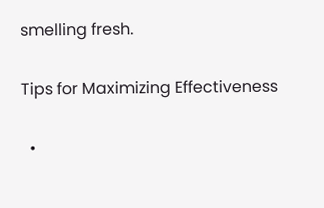smelling fresh.

Tips for Maximizing Effectiveness

  •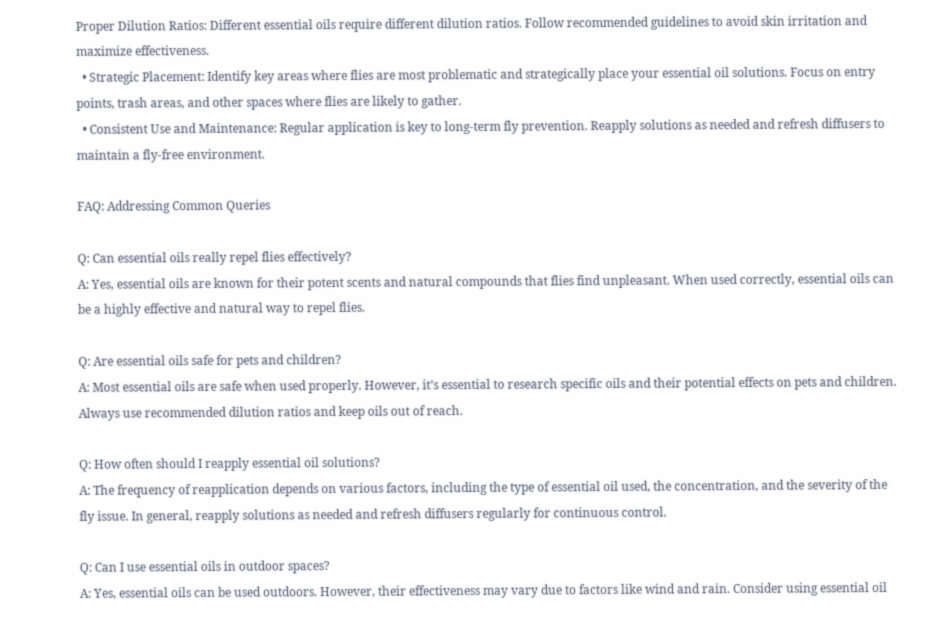Proper Dilution Ratios: Different essential oils require different dilution ratios. Follow recommended guidelines to avoid skin irritation and maximize effectiveness.
  • Strategic Placement: Identify key areas where flies are most problematic and strategically place your essential oil solutions. Focus on entry points, trash areas, and other spaces where flies are likely to gather.
  • Consistent Use and Maintenance: Regular application is key to long-term fly prevention. Reapply solutions as needed and refresh diffusers to maintain a fly-free environment.

FAQ: Addressing Common Queries

Q: Can essential oils really repel flies effectively?
A: Yes, essential oils are known for their potent scents and natural compounds that flies find unpleasant. When used correctly, essential oils can be a highly effective and natural way to repel flies.

Q: Are essential oils safe for pets and children?
A: Most essential oils are safe when used properly. However, it’s essential to research specific oils and their potential effects on pets and children. Always use recommended dilution ratios and keep oils out of reach.

Q: How often should I reapply essential oil solutions?
A: The frequency of reapplication depends on various factors, including the type of essential oil used, the concentration, and the severity of the fly issue. In general, reapply solutions as needed and refresh diffusers regularly for continuous control.

Q: Can I use essential oils in outdoor spaces?
A: Yes, essential oils can be used outdoors. However, their effectiveness may vary due to factors like wind and rain. Consider using essential oil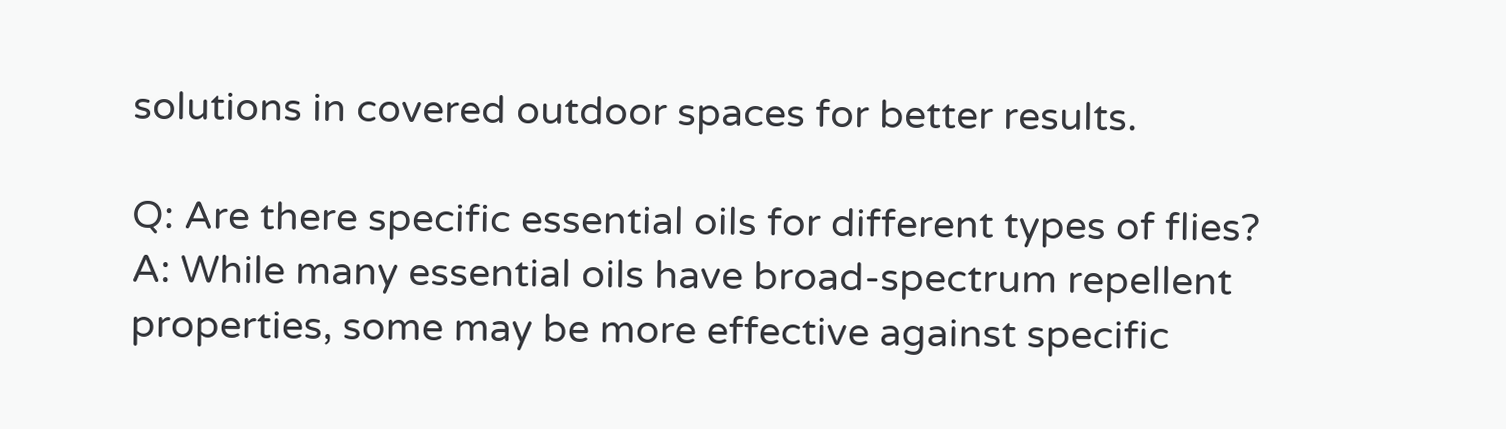solutions in covered outdoor spaces for better results.

Q: Are there specific essential oils for different types of flies?
A: While many essential oils have broad-spectrum repellent properties, some may be more effective against specific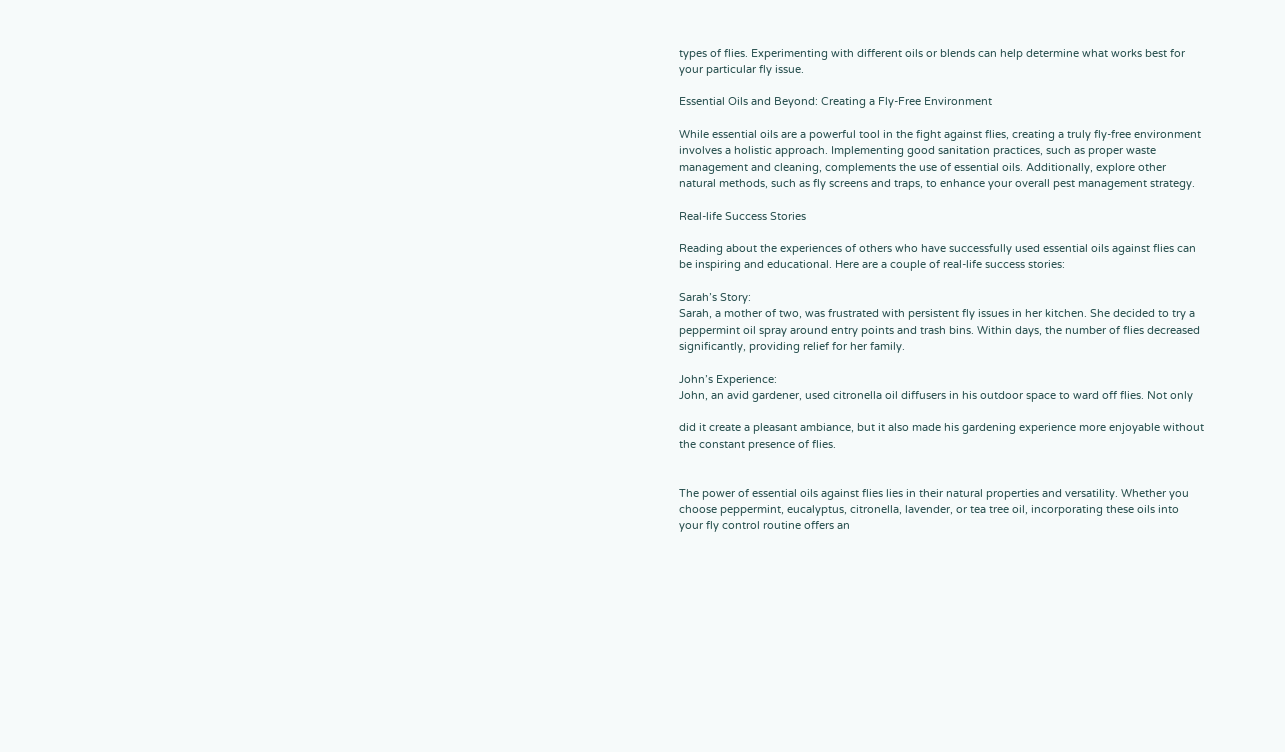types of flies. Experimenting with different oils or blends can help determine what works best for your particular fly issue.

Essential Oils and Beyond: Creating a Fly-Free Environment

While essential oils are a powerful tool in the fight against flies, creating a truly fly-free environment involves a holistic approach. Implementing good sanitation practices, such as proper waste management and cleaning, complements the use of essential oils. Additionally, explore other natural methods, such as fly screens and traps, to enhance your overall pest management strategy.

Real-life Success Stories

Reading about the experiences of others who have successfully used essential oils against flies can be inspiring and educational. Here are a couple of real-life success stories:

Sarah’s Story:
Sarah, a mother of two, was frustrated with persistent fly issues in her kitchen. She decided to try a peppermint oil spray around entry points and trash bins. Within days, the number of flies decreased significantly, providing relief for her family.

John’s Experience:
John, an avid gardener, used citronella oil diffusers in his outdoor space to ward off flies. Not only

did it create a pleasant ambiance, but it also made his gardening experience more enjoyable without the constant presence of flies.


The power of essential oils against flies lies in their natural properties and versatility. Whether you choose peppermint, eucalyptus, citronella, lavender, or tea tree oil, incorporating these oils into your fly control routine offers an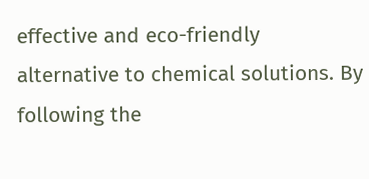effective and eco-friendly alternative to chemical solutions. By following the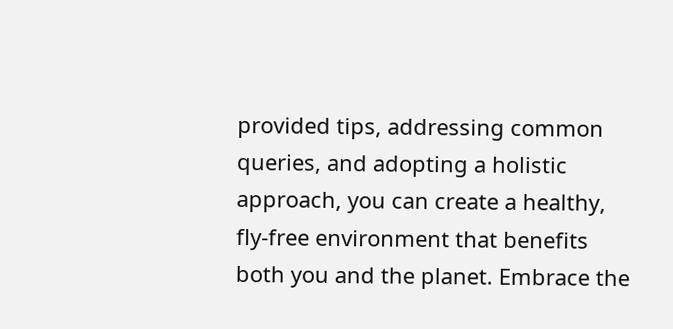provided tips, addressing common queries, and adopting a holistic approach, you can create a healthy, fly-free environment that benefits both you and the planet. Embrace the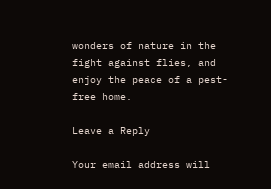wonders of nature in the fight against flies, and enjoy the peace of a pest-free home.

Leave a Reply

Your email address will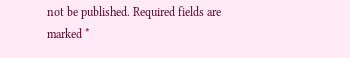not be published. Required fields are marked *